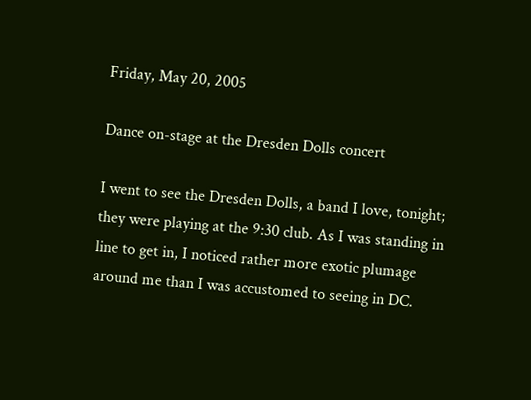Friday, May 20, 2005

Dance on-stage at the Dresden Dolls concert

I went to see the Dresden Dolls, a band I love, tonight; they were playing at the 9:30 club. As I was standing in line to get in, I noticed rather more exotic plumage around me than I was accustomed to seeing in DC.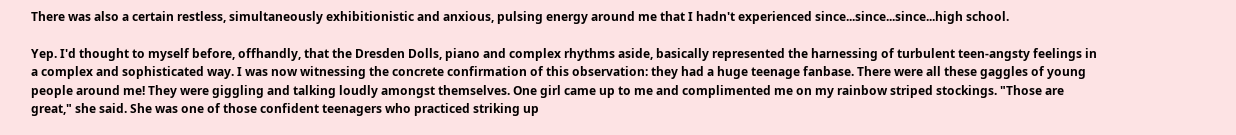There was also a certain restless, simultaneously exhibitionistic and anxious, pulsing energy around me that I hadn't experienced since...since...since...high school.

Yep. I'd thought to myself before, offhandly, that the Dresden Dolls, piano and complex rhythms aside, basically represented the harnessing of turbulent teen-angsty feelings in a complex and sophisticated way. I was now witnessing the concrete confirmation of this observation: they had a huge teenage fanbase. There were all these gaggles of young people around me! They were giggling and talking loudly amongst themselves. One girl came up to me and complimented me on my rainbow striped stockings. "Those are great," she said. She was one of those confident teenagers who practiced striking up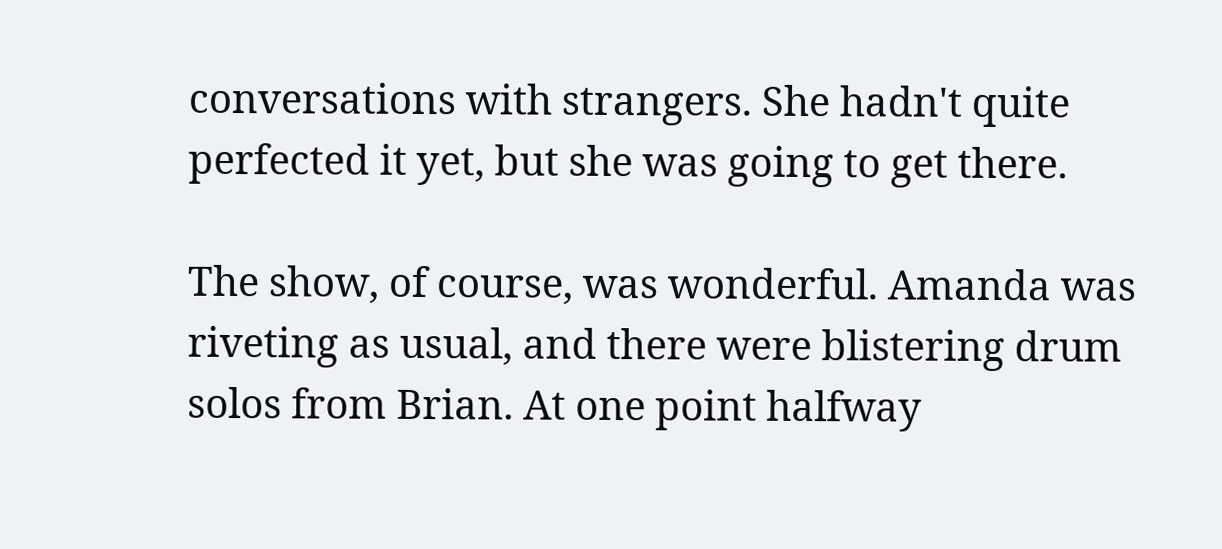conversations with strangers. She hadn't quite perfected it yet, but she was going to get there.

The show, of course, was wonderful. Amanda was riveting as usual, and there were blistering drum solos from Brian. At one point halfway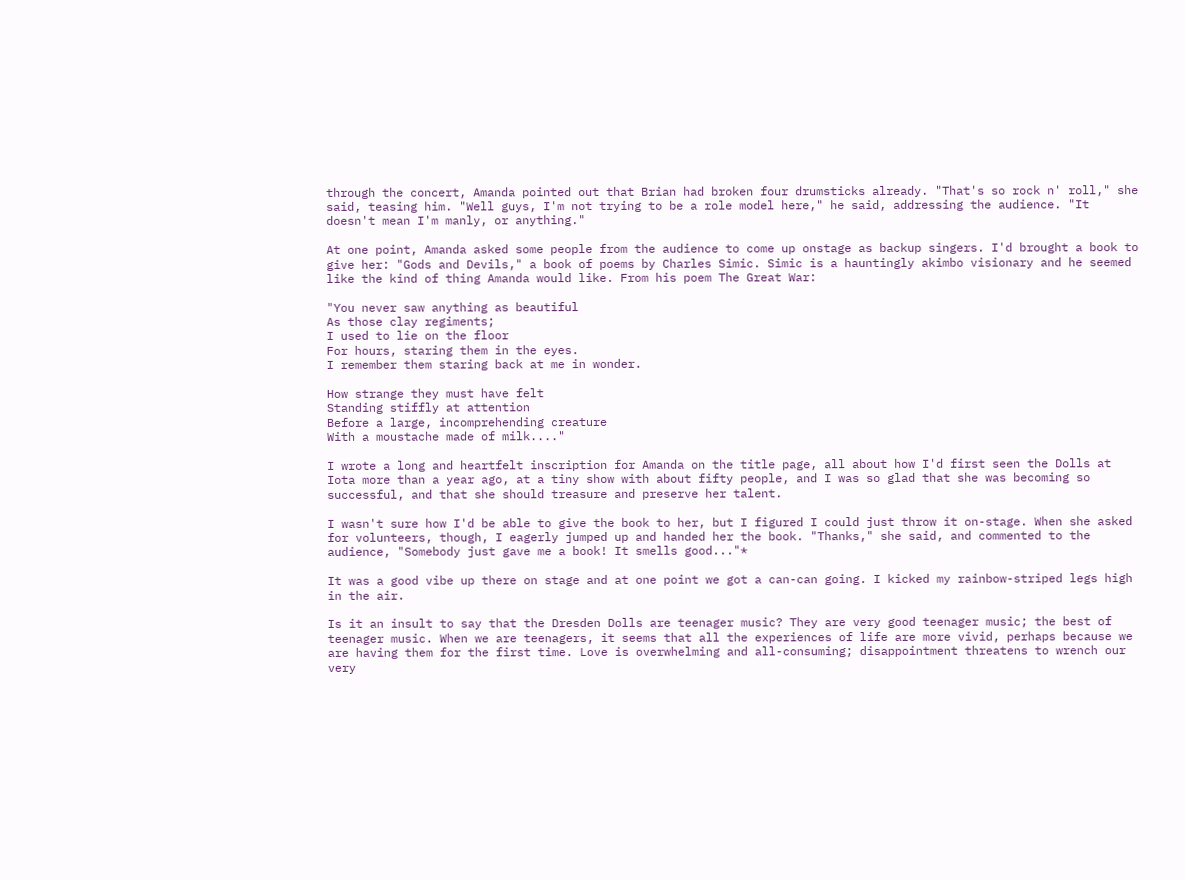through the concert, Amanda pointed out that Brian had broken four drumsticks already. "That's so rock n' roll," she said, teasing him. "Well guys, I'm not trying to be a role model here," he said, addressing the audience. "It doesn't mean I'm manly, or anything."

At one point, Amanda asked some people from the audience to come up onstage as backup singers. I'd brought a book to give her: "Gods and Devils," a book of poems by Charles Simic. Simic is a hauntingly akimbo visionary and he seemed like the kind of thing Amanda would like. From his poem The Great War:

"You never saw anything as beautiful
As those clay regiments;
I used to lie on the floor
For hours, staring them in the eyes.
I remember them staring back at me in wonder.

How strange they must have felt
Standing stiffly at attention
Before a large, incomprehending creature
With a moustache made of milk...."

I wrote a long and heartfelt inscription for Amanda on the title page, all about how I'd first seen the Dolls at Iota more than a year ago, at a tiny show with about fifty people, and I was so glad that she was becoming so successful, and that she should treasure and preserve her talent.

I wasn't sure how I'd be able to give the book to her, but I figured I could just throw it on-stage. When she asked for volunteers, though, I eagerly jumped up and handed her the book. "Thanks," she said, and commented to the audience, "Somebody just gave me a book! It smells good..."*

It was a good vibe up there on stage and at one point we got a can-can going. I kicked my rainbow-striped legs high in the air.

Is it an insult to say that the Dresden Dolls are teenager music? They are very good teenager music; the best of teenager music. When we are teenagers, it seems that all the experiences of life are more vivid, perhaps because we are having them for the first time. Love is overwhelming and all-consuming; disappointment threatens to wrench our very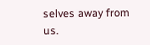selves away from us.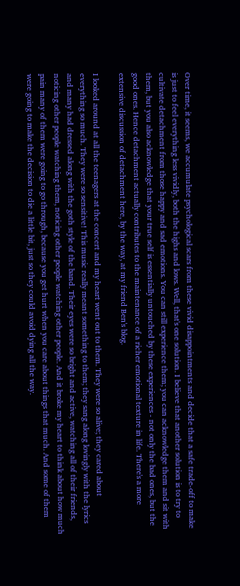Over time, it seems, we accumulate psychological scars from these vivid disappointments and decide that a safe trade-off to make is just to feel everything less vividly, both the highs and lows. Well, that's one solution. I believe that another solution is to try to cultivate detachment from those happy and sad emotions. You can still experience them; you can acknowledge them and sit with them, but you also acknowledge that your true self is essentially untouched by these experiences - not only the bad ones, but the good ones. Hence detachment actually contributes to the maintenance of a richer emotional texture in life. There's a more extensive discussion of detachment here, by the way, at my friend Ben's blog.

I looked around at all the teenagers at the concert and my heart went out to them. They were so alive; they cared about everything so much. They were so sensitive! This music really meant something to them; they sang along lovingly with the lyrics and many had dressed along with the goth style of the band. Their eyes were so bright and active, watching all of their friends, noticing other people watching them, noticing other people watching other people. And it broke my heart to think about how much pain many of them were going to go through, because you get hurt when you care about things that much. And some of them were going to make the decision to die a little bit, just so they could avoid dying all the way.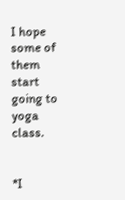I hope some of them start going to yoga class.


*I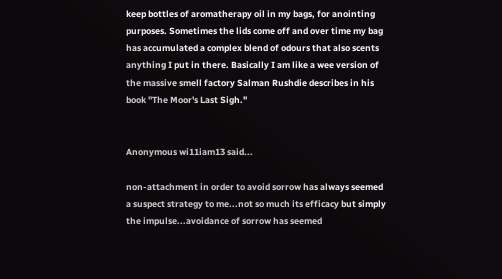keep bottles of aromatherapy oil in my bags, for anointing purposes. Sometimes the lids come off and over time my bag has accumulated a complex blend of odours that also scents anything I put in there. Basically I am like a wee version of the massive smell factory Salman Rushdie describes in his book "The Moor's Last Sigh."


Anonymous wi11iam13 said...

non-attachment in order to avoid sorrow has always seemed a suspect strategy to me...not so much its efficacy but simply the impulse...avoidance of sorrow has seemed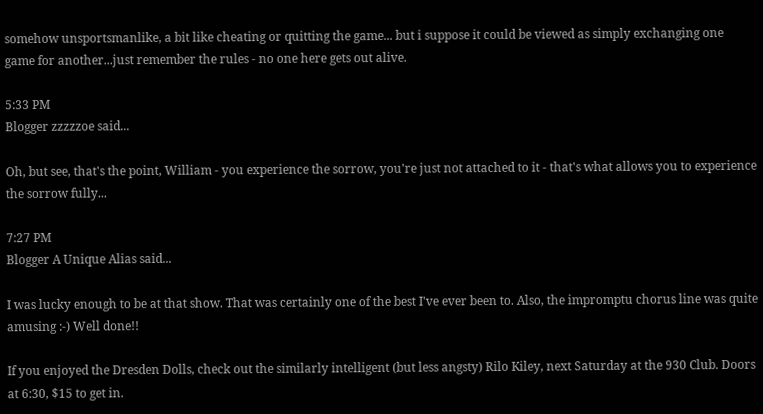somehow unsportsmanlike, a bit like cheating or quitting the game... but i suppose it could be viewed as simply exchanging one game for another...just remember the rules - no one here gets out alive.

5:33 PM
Blogger zzzzzoe said...

Oh, but see, that's the point, William - you experience the sorrow, you're just not attached to it - that's what allows you to experience the sorrow fully...

7:27 PM
Blogger A Unique Alias said...

I was lucky enough to be at that show. That was certainly one of the best I've ever been to. Also, the impromptu chorus line was quite amusing :-) Well done!!

If you enjoyed the Dresden Dolls, check out the similarly intelligent (but less angsty) Rilo Kiley, next Saturday at the 930 Club. Doors at 6:30, $15 to get in.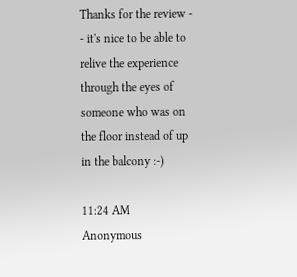Thanks for the review - - it's nice to be able to relive the experience through the eyes of someone who was on the floor instead of up in the balcony :-)

11:24 AM
Anonymous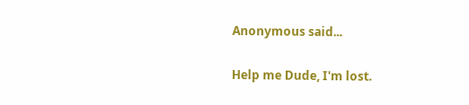Anonymous said...

Help me Dude, I'm lost.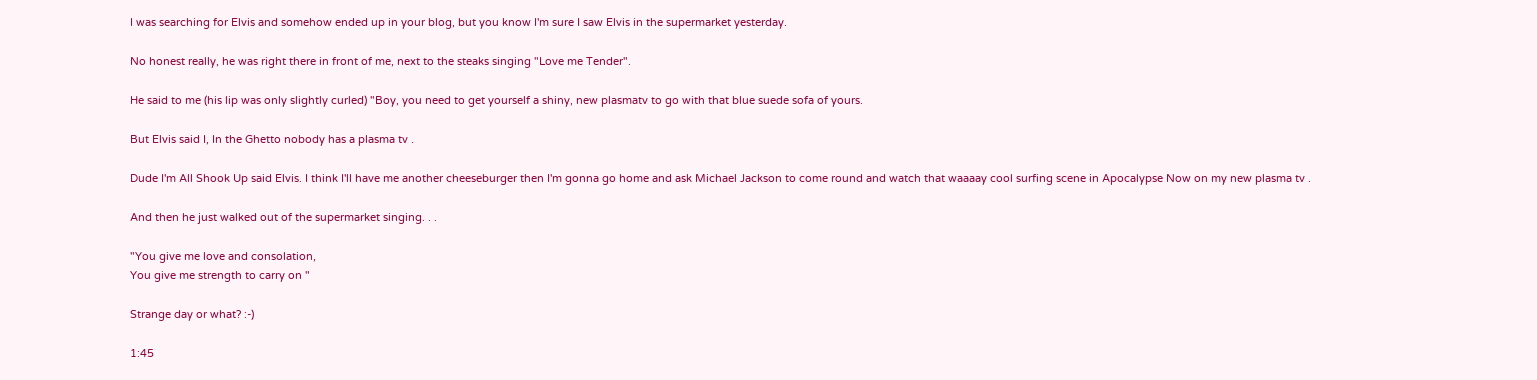I was searching for Elvis and somehow ended up in your blog, but you know I'm sure I saw Elvis in the supermarket yesterday.

No honest really, he was right there in front of me, next to the steaks singing "Love me Tender".

He said to me (his lip was only slightly curled) "Boy, you need to get yourself a shiny, new plasmatv to go with that blue suede sofa of yours.

But Elvis said I, In the Ghetto nobody has a plasma tv .

Dude I'm All Shook Up said Elvis. I think I'll have me another cheeseburger then I'm gonna go home and ask Michael Jackson to come round and watch that waaaay cool surfing scene in Apocalypse Now on my new plasma tv .

And then he just walked out of the supermarket singing. . .

"You give me love and consolation,
You give me strength to carry on "

Strange day or what? :-)

1:45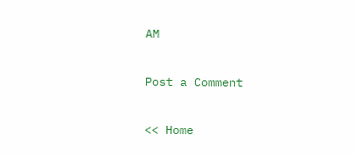AM

Post a Comment

<< Home